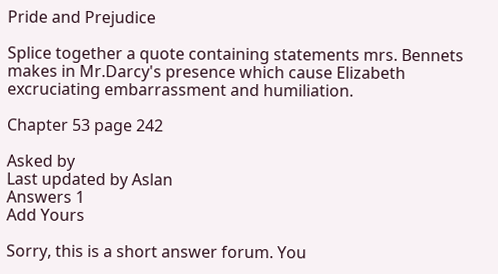Pride and Prejudice

Splice together a quote containing statements mrs. Bennets makes in Mr.Darcy's presence which cause Elizabeth excruciating embarrassment and humiliation.

Chapter 53 page 242

Asked by
Last updated by Aslan
Answers 1
Add Yours

Sorry, this is a short answer forum. You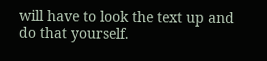will have to look the text up and do that yourself.